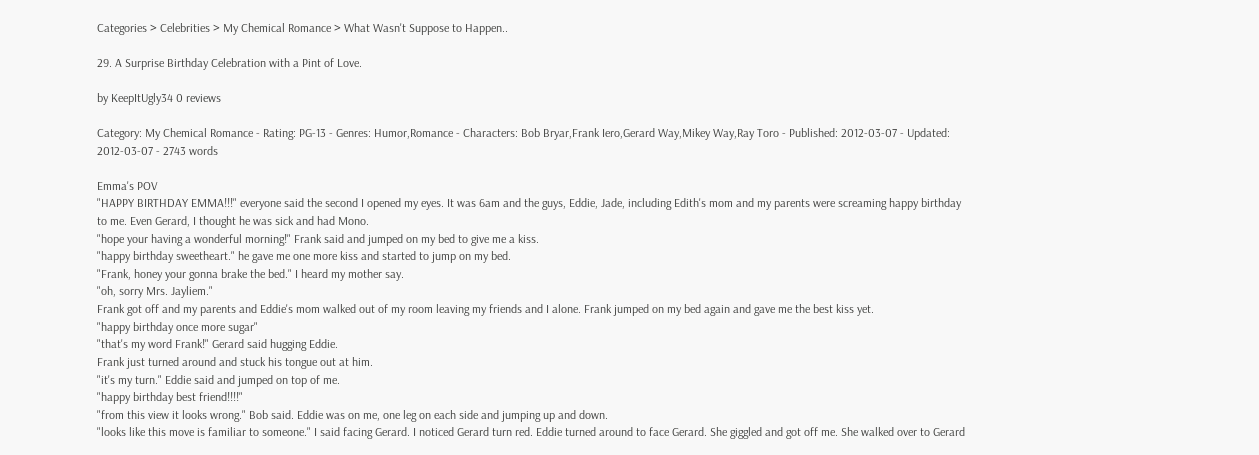Categories > Celebrities > My Chemical Romance > What Wasn't Suppose to Happen..

29. A Surprise Birthday Celebration with a Pint of Love.

by KeepItUgly34 0 reviews

Category: My Chemical Romance - Rating: PG-13 - Genres: Humor,Romance - Characters: Bob Bryar,Frank Iero,Gerard Way,Mikey Way,Ray Toro - Published: 2012-03-07 - Updated: 2012-03-07 - 2743 words

Emma's POV
"HAPPY BIRTHDAY EMMA!!!" everyone said the second I opened my eyes. It was 6am and the guys, Eddie, Jade, including Edith's mom and my parents were screaming happy birthday to me. Even Gerard, I thought he was sick and had Mono.
"hope your having a wonderful morning!" Frank said and jumped on my bed to give me a kiss.
"happy birthday sweetheart." he gave me one more kiss and started to jump on my bed.
"Frank, honey your gonna brake the bed." I heard my mother say.
"oh, sorry Mrs. Jayliem."
Frank got off and my parents and Eddie's mom walked out of my room leaving my friends and I alone. Frank jumped on my bed again and gave me the best kiss yet.
"happy birthday once more sugar"
"that's my word Frank!" Gerard said hugging Eddie.
Frank just turned around and stuck his tongue out at him.
"it's my turn." Eddie said and jumped on top of me.
"happy birthday best friend!!!!"
"from this view it looks wrong." Bob said. Eddie was on me, one leg on each side and jumping up and down.
"looks like this move is familiar to someone." I said facing Gerard. I noticed Gerard turn red. Eddie turned around to face Gerard. She giggled and got off me. She walked over to Gerard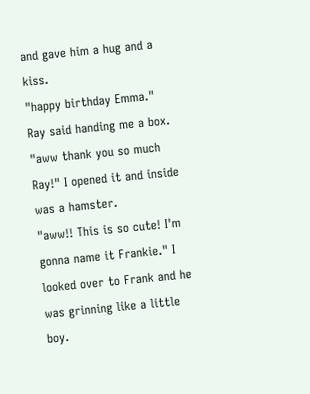and gave him a hug and a kiss.
"happy birthday Emma." Ray said handing me a box.
"aww thank you so much Ray!" I opened it and inside was a hamster.
"aww!! This is so cute! I'm gonna name it Frankie." I looked over to Frank and he was grinning like a little boy.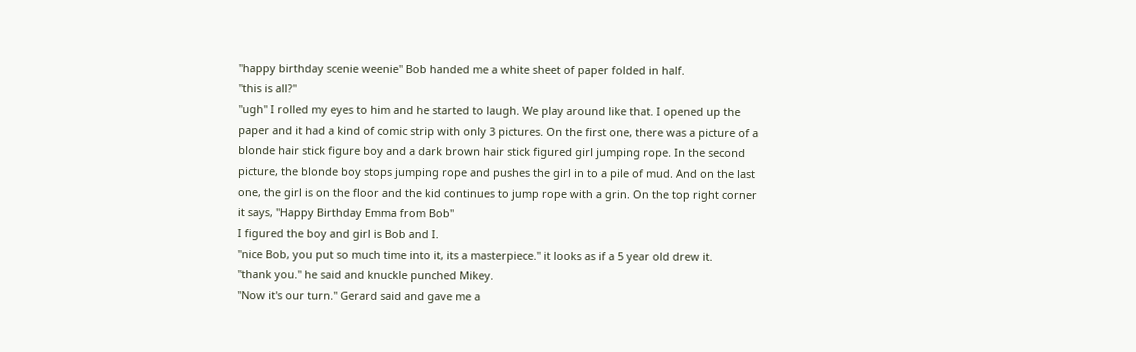"happy birthday scenie weenie" Bob handed me a white sheet of paper folded in half.
"this is all?"
"ugh" I rolled my eyes to him and he started to laugh. We play around like that. I opened up the paper and it had a kind of comic strip with only 3 pictures. On the first one, there was a picture of a blonde hair stick figure boy and a dark brown hair stick figured girl jumping rope. In the second picture, the blonde boy stops jumping rope and pushes the girl in to a pile of mud. And on the last one, the girl is on the floor and the kid continues to jump rope with a grin. On the top right corner it says, "Happy Birthday Emma from Bob"
I figured the boy and girl is Bob and I.
"nice Bob, you put so much time into it, its a masterpiece." it looks as if a 5 year old drew it.
"thank you." he said and knuckle punched Mikey.
"Now it's our turn." Gerard said and gave me a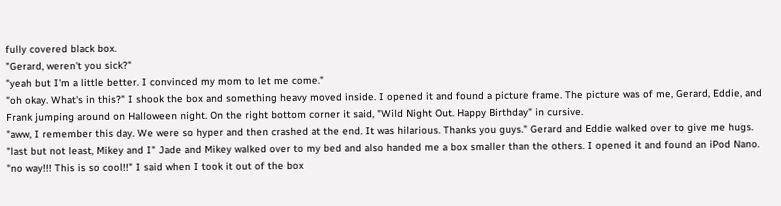fully covered black box.
"Gerard, weren't you sick?"
"yeah but I'm a little better. I convinced my mom to let me come."
"oh okay. What's in this?" I shook the box and something heavy moved inside. I opened it and found a picture frame. The picture was of me, Gerard, Eddie, and Frank jumping around on Halloween night. On the right bottom corner it said, "Wild Night Out. Happy Birthday" in cursive.
"aww, I remember this day. We were so hyper and then crashed at the end. It was hilarious. Thanks you guys." Gerard and Eddie walked over to give me hugs.
"last but not least, Mikey and I" Jade and Mikey walked over to my bed and also handed me a box smaller than the others. I opened it and found an iPod Nano.
"no way!!! This is so cool!!" I said when I took it out of the box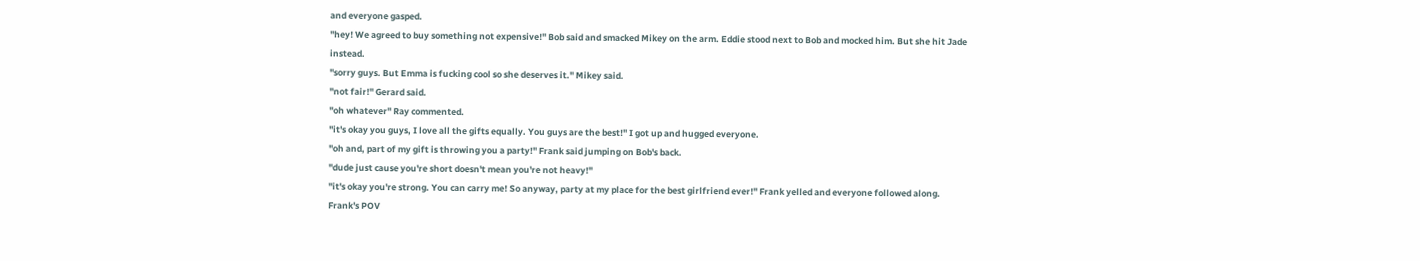and everyone gasped.
"hey! We agreed to buy something not expensive!" Bob said and smacked Mikey on the arm. Eddie stood next to Bob and mocked him. But she hit Jade instead.
"sorry guys. But Emma is fucking cool so she deserves it." Mikey said.
"not fair!" Gerard said.
"oh whatever" Ray commented.
"it's okay you guys, I love all the gifts equally. You guys are the best!" I got up and hugged everyone.
"oh and, part of my gift is throwing you a party!" Frank said jumping on Bob's back.
"dude just cause you're short doesn't mean you're not heavy!"
"it's okay you're strong. You can carry me! So anyway, party at my place for the best girlfriend ever!" Frank yelled and everyone followed along.
Frank's POV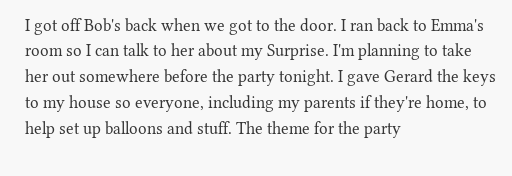I got off Bob's back when we got to the door. I ran back to Emma's room so I can talk to her about my Surprise. I'm planning to take her out somewhere before the party tonight. I gave Gerard the keys to my house so everyone, including my parents if they're home, to help set up balloons and stuff. The theme for the party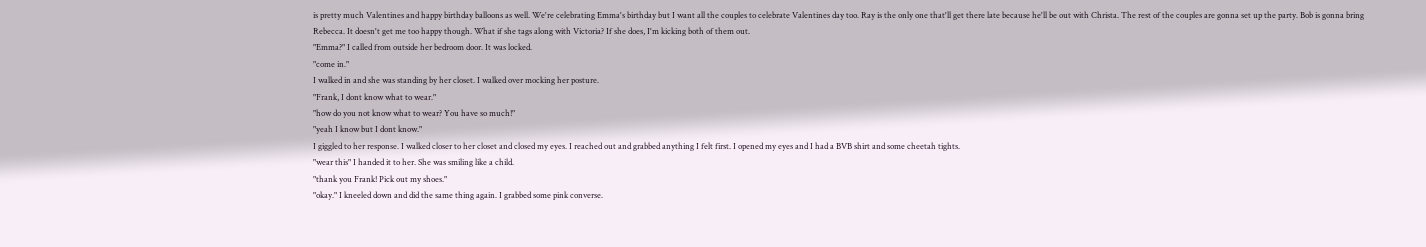is pretty much Valentines and happy birthday balloons as well. We're celebrating Emma's birthday but I want all the couples to celebrate Valentines day too. Ray is the only one that'll get there late because he'll be out with Christa. The rest of the couples are gonna set up the party. Bob is gonna bring Rebecca. It doesn't get me too happy though. What if she tags along with Victoria? If she does, I'm kicking both of them out.
"Emma?" I called from outside her bedroom door. It was locked.
"come in."
I walked in and she was standing by her closet. I walked over mocking her posture.
"Frank, I dont know what to wear."
"how do you not know what to wear? You have so much!"
"yeah I know but I dont know."
I giggled to her response. I walked closer to her closet and closed my eyes. I reached out and grabbed anything I felt first. I opened my eyes and I had a BVB shirt and some cheetah tights.
"wear this" I handed it to her. She was smiling like a child.
"thank you Frank! Pick out my shoes."
"okay." I kneeled down and did the same thing again. I grabbed some pink converse.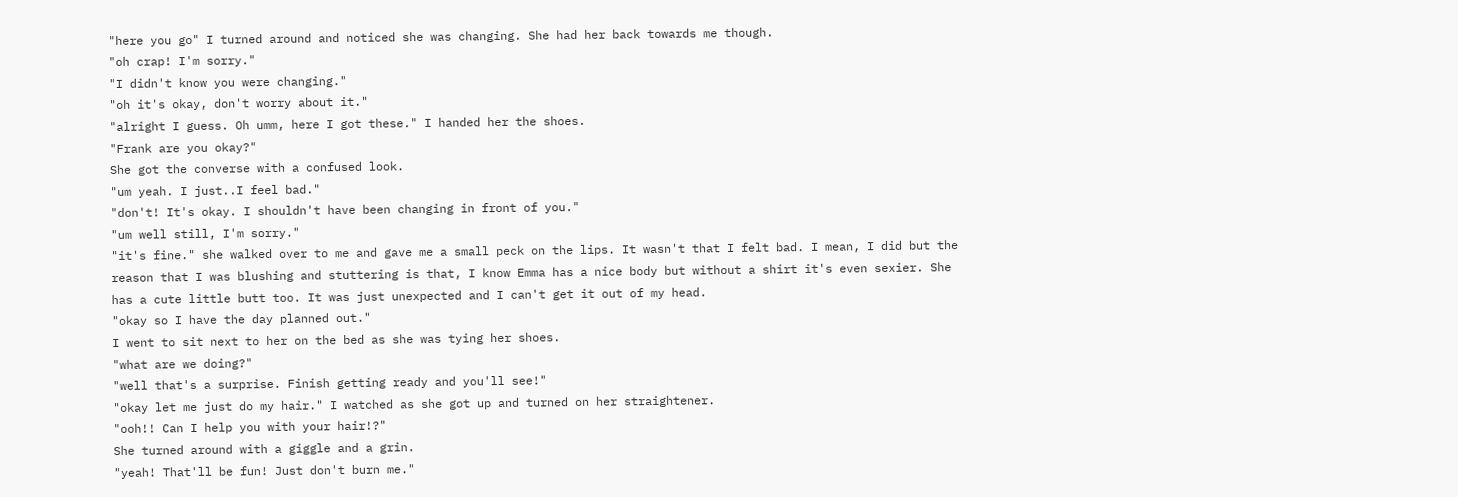"here you go" I turned around and noticed she was changing. She had her back towards me though.
"oh crap! I'm sorry."
"I didn't know you were changing."
"oh it's okay, don't worry about it."
"alright I guess. Oh umm, here I got these." I handed her the shoes.
"Frank are you okay?"
She got the converse with a confused look.
"um yeah. I just..I feel bad."
"don't! It's okay. I shouldn't have been changing in front of you."
"um well still, I'm sorry."
"it's fine." she walked over to me and gave me a small peck on the lips. It wasn't that I felt bad. I mean, I did but the reason that I was blushing and stuttering is that, I know Emma has a nice body but without a shirt it's even sexier. She has a cute little butt too. It was just unexpected and I can't get it out of my head.
"okay so I have the day planned out."
I went to sit next to her on the bed as she was tying her shoes.
"what are we doing?"
"well that's a surprise. Finish getting ready and you'll see!"
"okay let me just do my hair." I watched as she got up and turned on her straightener.
"ooh!! Can I help you with your hair!?"
She turned around with a giggle and a grin.
"yeah! That'll be fun! Just don't burn me."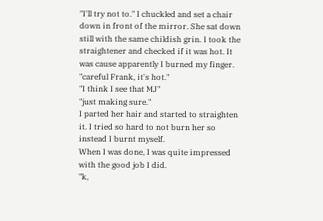"I'll try not to." I chuckled and set a chair down in front of the mirror. She sat down still with the same childish grin. I took the straightener and checked if it was hot. It was cause apparently I burned my finger.
"careful Frank, it's hot."
"I think I see that MJ"
"just making sure."
I parted her hair and started to straighten it. I tried so hard to not burn her so instead I burnt myself.
When I was done, I was quite impressed with the good job I did.
"k,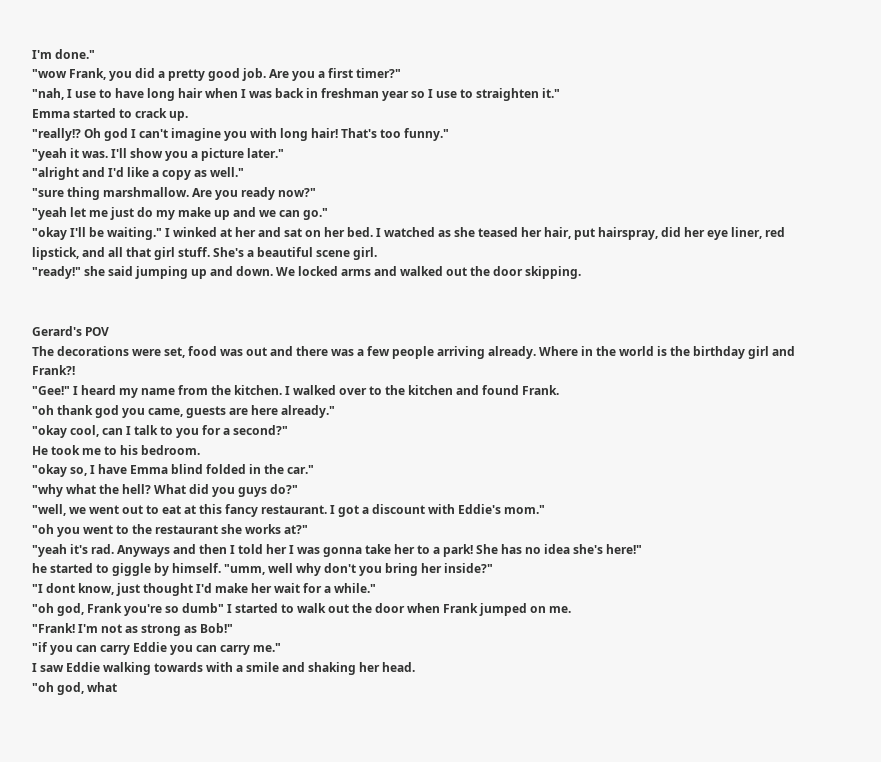I'm done."
"wow Frank, you did a pretty good job. Are you a first timer?"
"nah, I use to have long hair when I was back in freshman year so I use to straighten it."
Emma started to crack up.
"really!? Oh god I can't imagine you with long hair! That's too funny."
"yeah it was. I'll show you a picture later."
"alright and I'd like a copy as well."
"sure thing marshmallow. Are you ready now?"
"yeah let me just do my make up and we can go."
"okay I'll be waiting." I winked at her and sat on her bed. I watched as she teased her hair, put hairspray, did her eye liner, red lipstick, and all that girl stuff. She's a beautiful scene girl.
"ready!" she said jumping up and down. We locked arms and walked out the door skipping.


Gerard's POV
The decorations were set, food was out and there was a few people arriving already. Where in the world is the birthday girl and Frank?!
"Gee!" I heard my name from the kitchen. I walked over to the kitchen and found Frank.
"oh thank god you came, guests are here already."
"okay cool, can I talk to you for a second?"
He took me to his bedroom.
"okay so, I have Emma blind folded in the car."
"why what the hell? What did you guys do?"
"well, we went out to eat at this fancy restaurant. I got a discount with Eddie's mom."
"oh you went to the restaurant she works at?"
"yeah it's rad. Anyways and then I told her I was gonna take her to a park! She has no idea she's here!"
he started to giggle by himself. "umm, well why don't you bring her inside?"
"I dont know, just thought I'd make her wait for a while."
"oh god, Frank you're so dumb" I started to walk out the door when Frank jumped on me.
"Frank! I'm not as strong as Bob!"
"if you can carry Eddie you can carry me."
I saw Eddie walking towards with a smile and shaking her head.
"oh god, what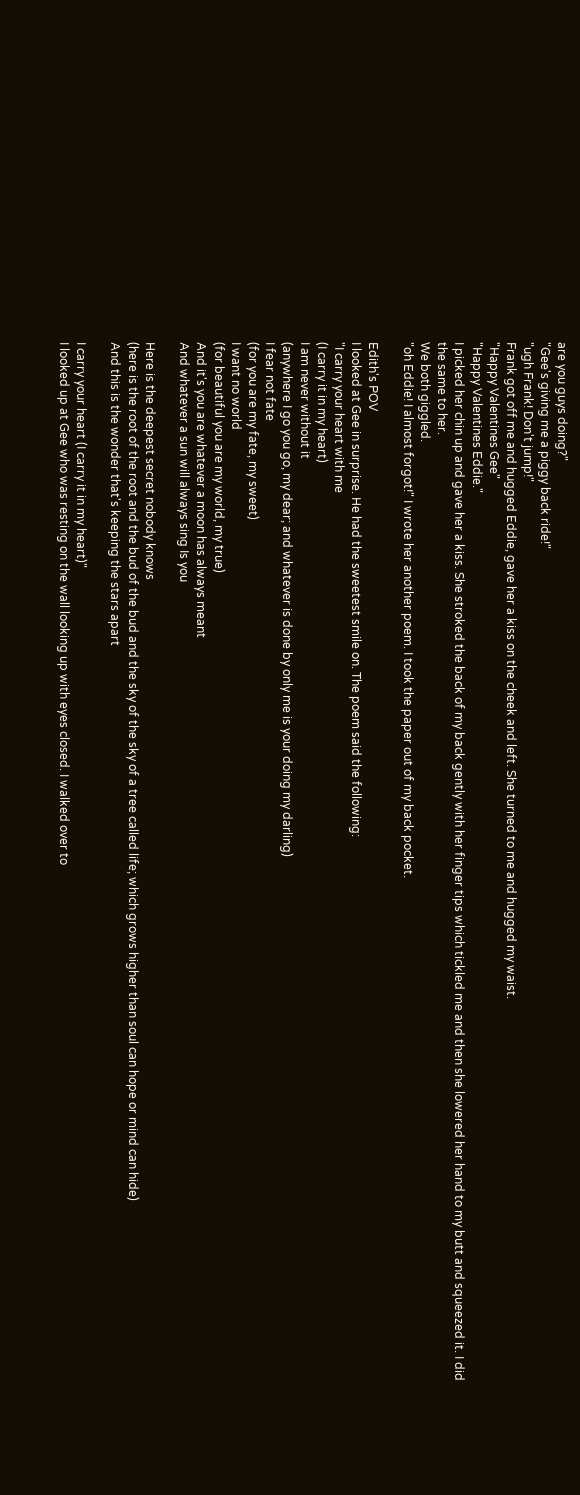are you guys doing?"
"Gee's giving me a piggy back ride!"
"ugh Frank! Don't jump!"
Frank got off me and hugged Eddie, gave her a kiss on the cheek and left. She turned to me and hugged my waist.
"Happy Valentines Gee"
"Happy Valentines Eddie."
I picked her chin up and gave her a kiss. She stroked the back of my back gently with her finger tips which tickled me and then she lowered her hand to my butt and squeezed it. I did the same to her.
We both giggled.
"oh Eddie! I almost forgot!" I wrote her another poem. I took the paper out of my back pocket.

Edith's POV
I looked at Gee in surprise. He had the sweetest smile on. The poem said the following:
"I carry your heart with me
(I carry it in my heart)
I am never without it
(anywhere I go you go, my dear; and whatever is done by only me is your doing my darling)
I fear not fate
(for you are my fate, my sweet)
I want no world
(for beautiful you are my world, my true)
And it's you are whatever a moon has always meant
And whatever a sun will always sing Is you

Here is the deepest secret nobody knows
(here is the root of the root and the bud of the bud and the sky of the sky of a tree called life; which grows higher than soul can hope or mind can hide)
And this is the wonder that's keeping the stars apart

I carry your heart (I carry it in my heart)"
I looked up at Gee who was resting on the wall looking up with eyes closed. I walked over to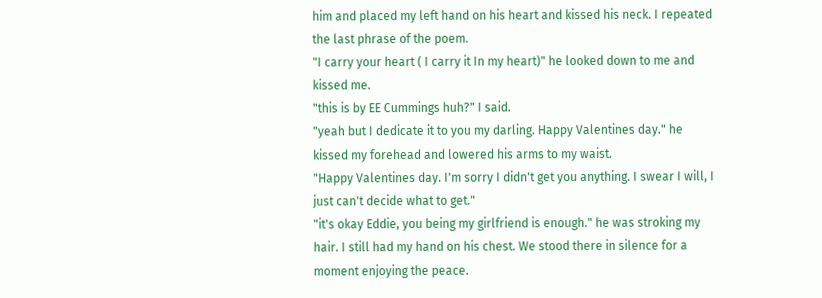him and placed my left hand on his heart and kissed his neck. I repeated the last phrase of the poem.
"I carry your heart ( I carry it In my heart)" he looked down to me and kissed me.
"this is by EE Cummings huh?" I said.
"yeah but I dedicate it to you my darling. Happy Valentines day." he kissed my forehead and lowered his arms to my waist.
"Happy Valentines day. I'm sorry I didn't get you anything. I swear I will, I just can't decide what to get."
"it's okay Eddie, you being my girlfriend is enough." he was stroking my hair. I still had my hand on his chest. We stood there in silence for a moment enjoying the peace.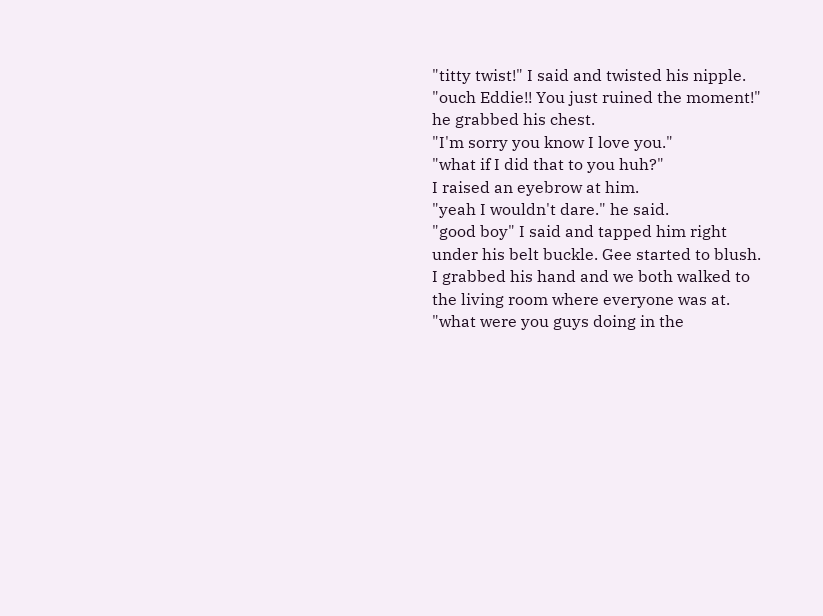"titty twist!" I said and twisted his nipple.
"ouch Eddie!! You just ruined the moment!" he grabbed his chest.
"I'm sorry you know I love you."
"what if I did that to you huh?"
I raised an eyebrow at him.
"yeah I wouldn't dare." he said.
"good boy" I said and tapped him right under his belt buckle. Gee started to blush. I grabbed his hand and we both walked to the living room where everyone was at.
"what were you guys doing in the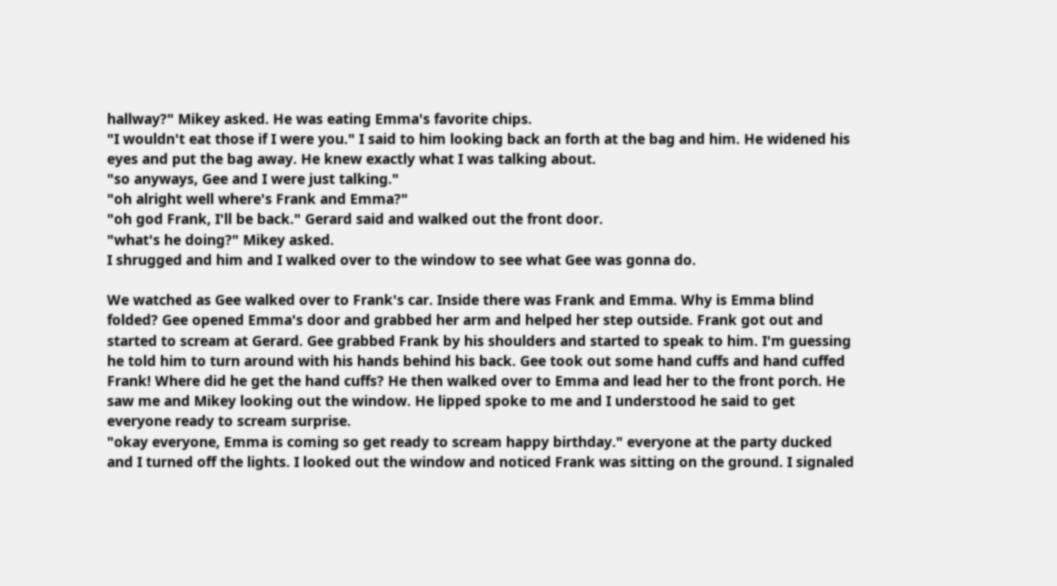hallway?" Mikey asked. He was eating Emma's favorite chips.
"I wouldn't eat those if I were you." I said to him looking back an forth at the bag and him. He widened his eyes and put the bag away. He knew exactly what I was talking about.
"so anyways, Gee and I were just talking."
"oh alright well where's Frank and Emma?"
"oh god Frank, I'll be back." Gerard said and walked out the front door.
"what's he doing?" Mikey asked.
I shrugged and him and I walked over to the window to see what Gee was gonna do.

We watched as Gee walked over to Frank's car. Inside there was Frank and Emma. Why is Emma blind folded? Gee opened Emma's door and grabbed her arm and helped her step outside. Frank got out and started to scream at Gerard. Gee grabbed Frank by his shoulders and started to speak to him. I'm guessing he told him to turn around with his hands behind his back. Gee took out some hand cuffs and hand cuffed Frank! Where did he get the hand cuffs? He then walked over to Emma and lead her to the front porch. He saw me and Mikey looking out the window. He lipped spoke to me and I understood he said to get everyone ready to scream surprise.
"okay everyone, Emma is coming so get ready to scream happy birthday." everyone at the party ducked and I turned off the lights. I looked out the window and noticed Frank was sitting on the ground. I signaled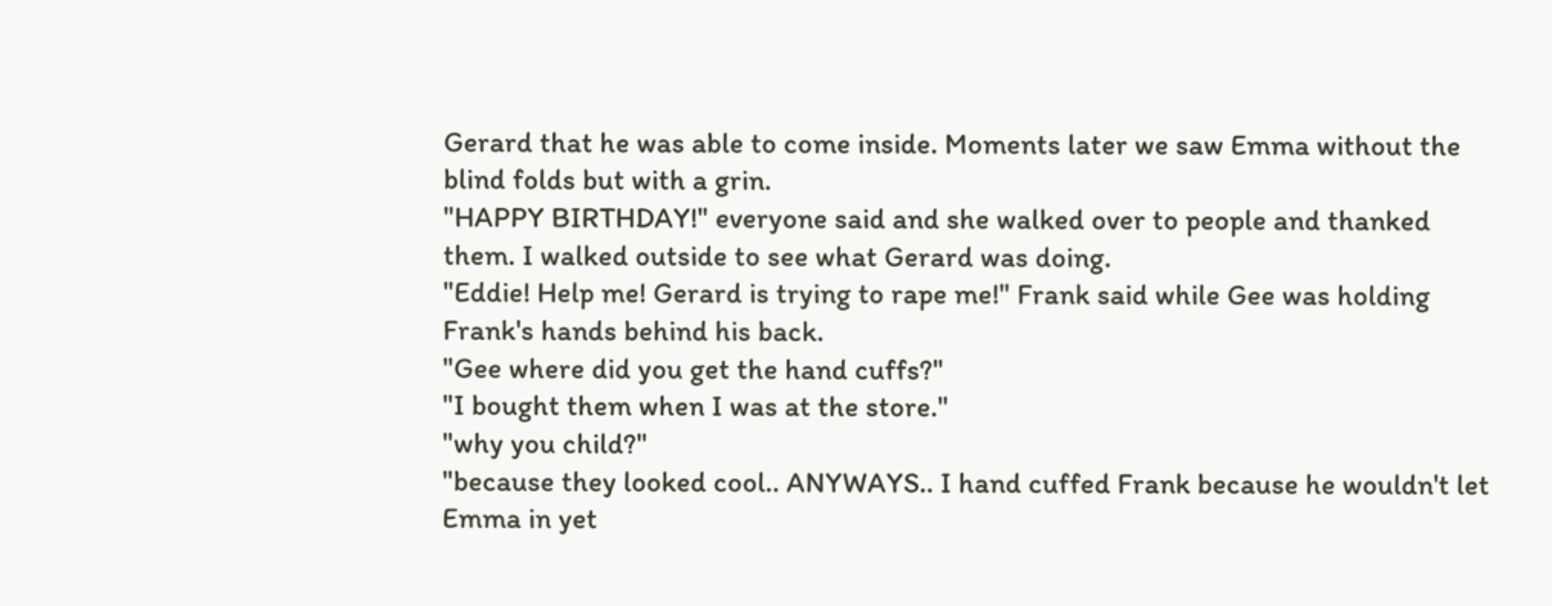Gerard that he was able to come inside. Moments later we saw Emma without the blind folds but with a grin.
"HAPPY BIRTHDAY!" everyone said and she walked over to people and thanked them. I walked outside to see what Gerard was doing.
"Eddie! Help me! Gerard is trying to rape me!" Frank said while Gee was holding Frank's hands behind his back.
"Gee where did you get the hand cuffs?"
"I bought them when I was at the store."
"why you child?"
"because they looked cool.. ANYWAYS.. I hand cuffed Frank because he wouldn't let Emma in yet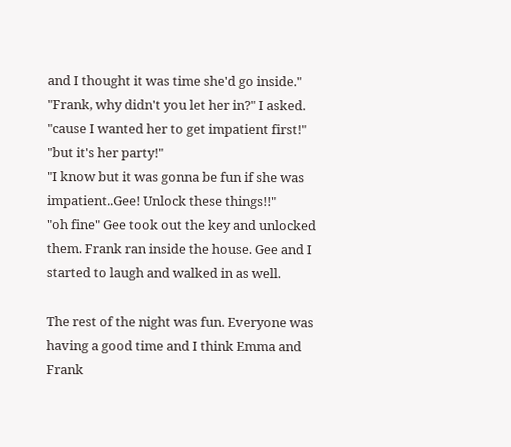and I thought it was time she'd go inside."
"Frank, why didn't you let her in?" I asked.
"cause I wanted her to get impatient first!"
"but it's her party!"
"I know but it was gonna be fun if she was impatient..Gee! Unlock these things!!"
"oh fine" Gee took out the key and unlocked them. Frank ran inside the house. Gee and I started to laugh and walked in as well.

The rest of the night was fun. Everyone was having a good time and I think Emma and Frank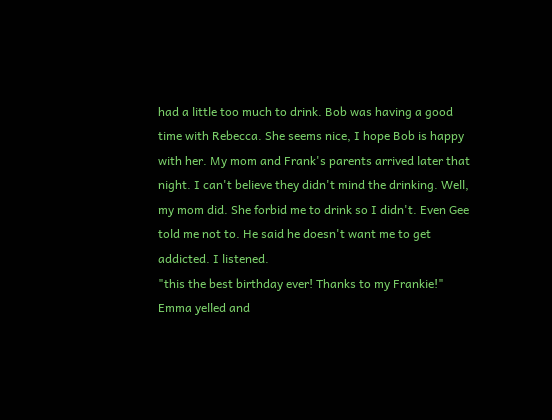had a little too much to drink. Bob was having a good time with Rebecca. She seems nice, I hope Bob is happy with her. My mom and Frank's parents arrived later that night. I can't believe they didn't mind the drinking. Well, my mom did. She forbid me to drink so I didn't. Even Gee told me not to. He said he doesn't want me to get addicted. I listened.
"this the best birthday ever! Thanks to my Frankie!" Emma yelled and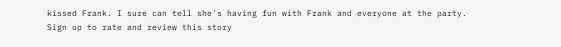kissed Frank. I sure can tell she's having fun with Frank and everyone at the party.
Sign up to rate and review this story